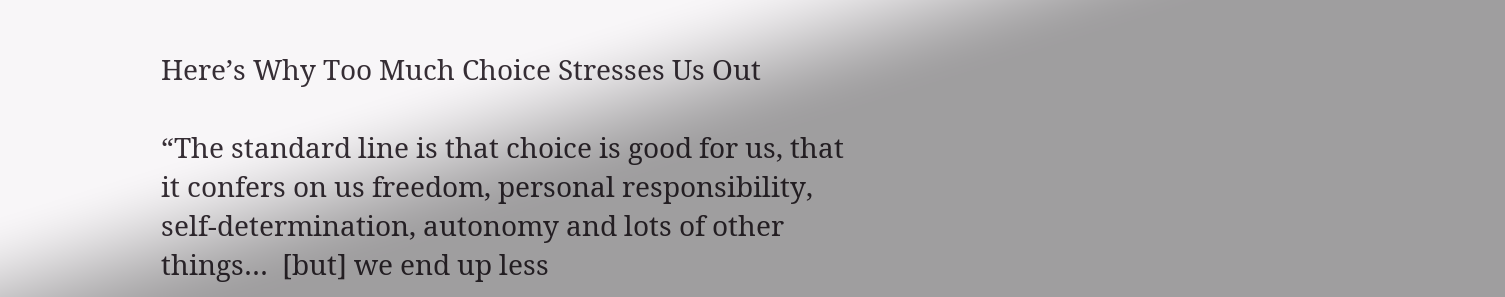Here’s Why Too Much Choice Stresses Us Out

“The standard line is that choice is good for us, that it confers on us freedom, personal responsibility, self-determination, autonomy and lots of other things…  [but] we end up less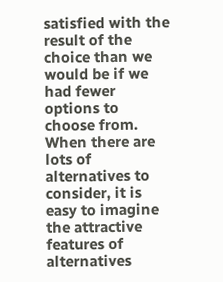satisfied with the result of the choice than we would be if we had fewer options to choose from. When there are lots of alternatives to consider, it is easy to imagine the attractive features of alternatives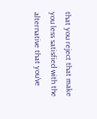that you reject that make you less satisfied with the alternative that you’ve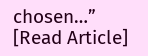chosen…” [Read Article]